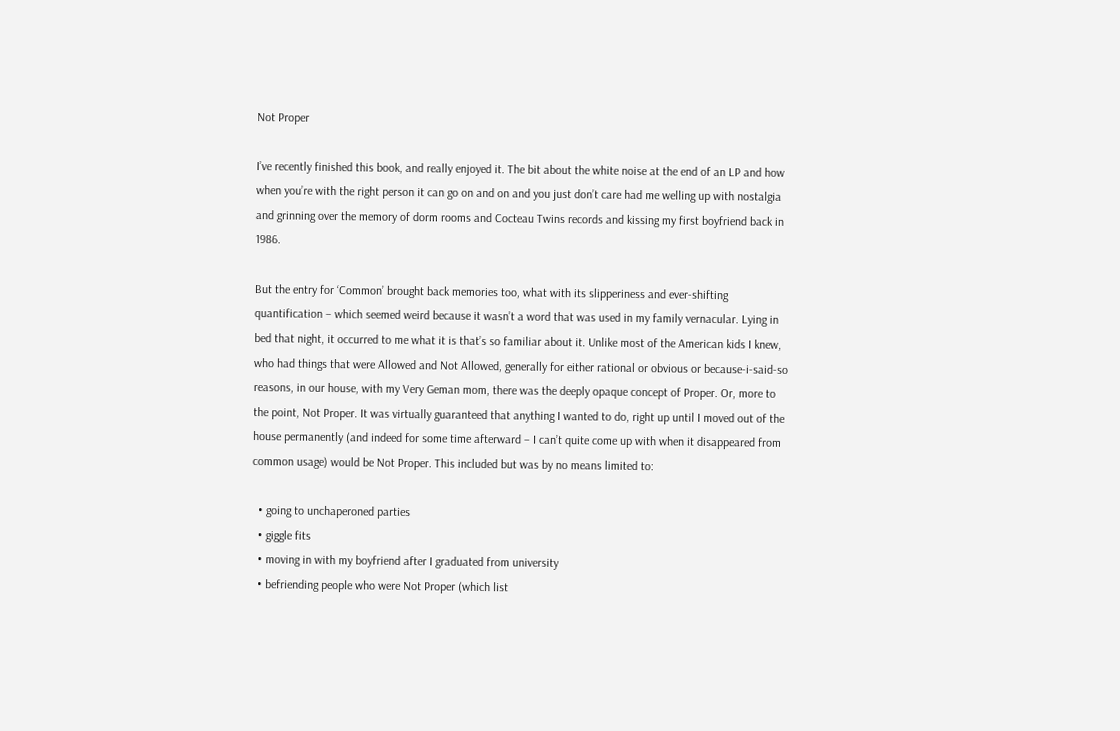Not Proper

I’ve recently finished this book, and really enjoyed it. The bit about the white noise at the end of an LP and how when you’re with the right person it can go on and on and you just don’t care had me welling up with nostalgia and grinning over the memory of dorm rooms and Cocteau Twins records and kissing my first boyfriend back in 1986.

But the entry for ‘Common’ brought back memories too, what with its slipperiness and ever-shifting quantification – which seemed weird because it wasn’t a word that was used in my family vernacular. Lying in bed that night, it occurred to me what it is that’s so familiar about it. Unlike most of the American kids I knew, who had things that were Allowed and Not Allowed, generally for either rational or obvious or because-i-said-so reasons, in our house, with my Very Geman mom, there was the deeply opaque concept of Proper. Or, more to the point, Not Proper. It was virtually guaranteed that anything I wanted to do, right up until I moved out of the house permanently (and indeed for some time afterward – I can’t quite come up with when it disappeared from common usage) would be Not Proper. This included but was by no means limited to:

  • going to unchaperoned parties
  • giggle fits
  • moving in with my boyfriend after I graduated from university
  • befriending people who were Not Proper (which list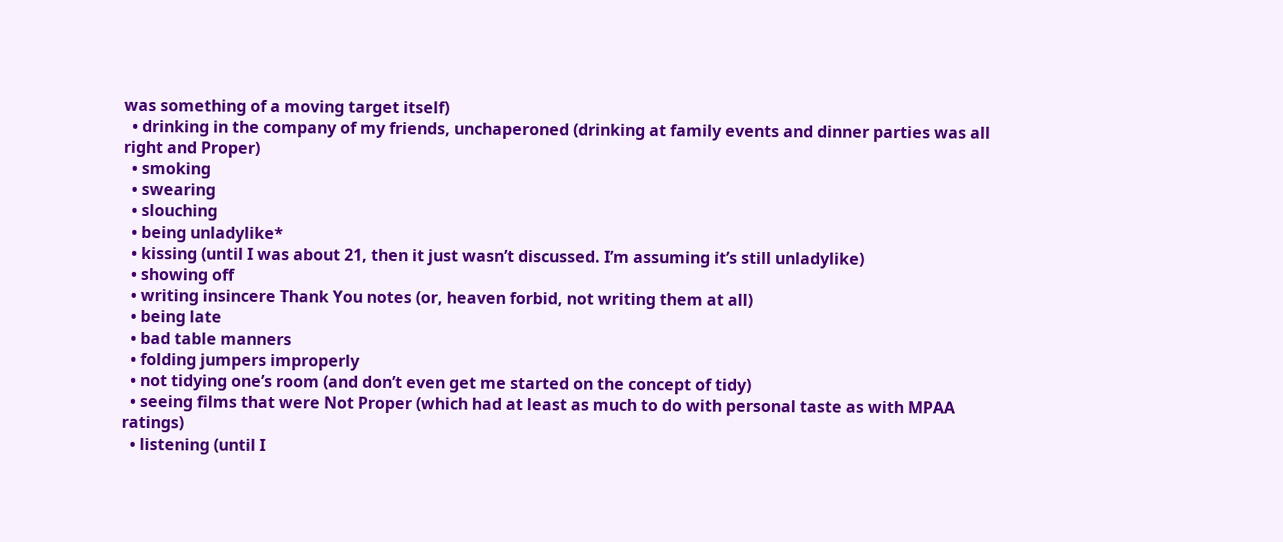was something of a moving target itself)
  • drinking in the company of my friends, unchaperoned (drinking at family events and dinner parties was all right and Proper)
  • smoking
  • swearing
  • slouching
  • being unladylike*
  • kissing (until I was about 21, then it just wasn’t discussed. I’m assuming it’s still unladylike)
  • showing off
  • writing insincere Thank You notes (or, heaven forbid, not writing them at all)
  • being late
  • bad table manners
  • folding jumpers improperly
  • not tidying one’s room (and don’t even get me started on the concept of tidy)
  • seeing films that were Not Proper (which had at least as much to do with personal taste as with MPAA ratings)
  • listening (until I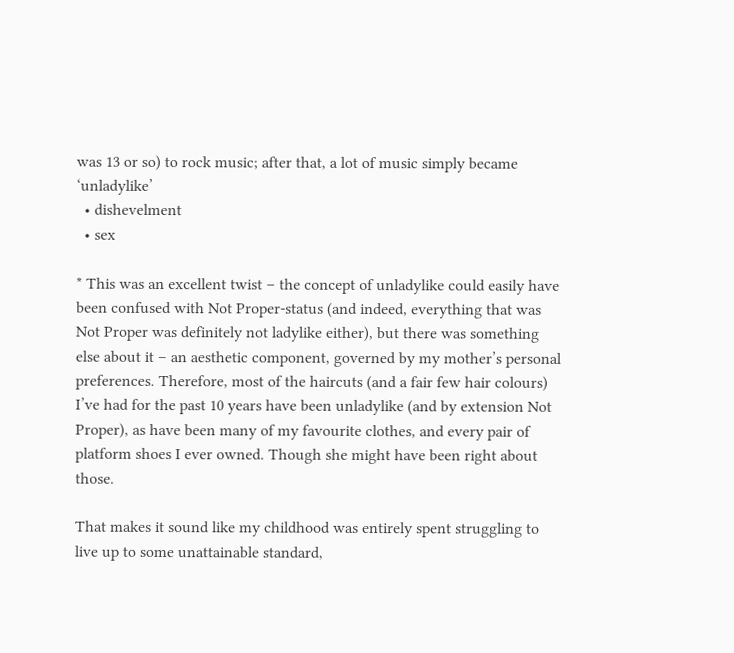was 13 or so) to rock music; after that, a lot of music simply became ‘unladylike’
  • dishevelment
  • sex

* This was an excellent twist – the concept of unladylike could easily have been confused with Not Proper-status (and indeed, everything that was Not Proper was definitely not ladylike either), but there was something else about it – an aesthetic component, governed by my mother’s personal preferences. Therefore, most of the haircuts (and a fair few hair colours) I’ve had for the past 10 years have been unladylike (and by extension Not Proper), as have been many of my favourite clothes, and every pair of platform shoes I ever owned. Though she might have been right about those.

That makes it sound like my childhood was entirely spent struggling to live up to some unattainable standard,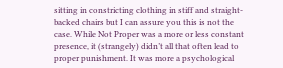sitting in constricting clothing in stiff and straight-backed chairs but I can assure you this is not the case. While Not Proper was a more or less constant presence, it (strangely) didn’t all that often lead to proper punishment. It was more a psychological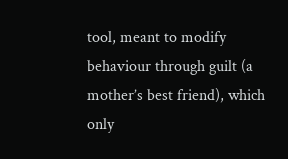tool, meant to modify behaviour through guilt (a mother’s best friend), which only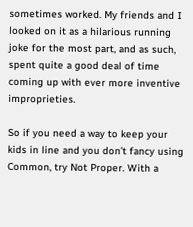sometimes worked. My friends and I looked on it as a hilarious running joke for the most part, and as such, spent quite a good deal of time coming up with ever more inventive improprieties.

So if you need a way to keep your kids in line and you don’t fancy using Common, try Not Proper. With a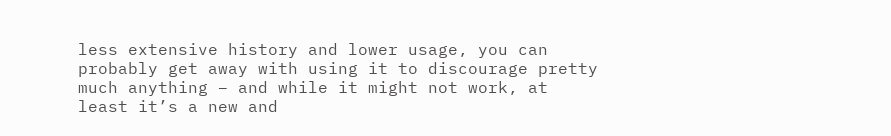less extensive history and lower usage, you can probably get away with using it to discourage pretty much anything – and while it might not work, at least it’s a new and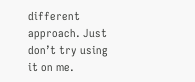different approach. Just don’t try using it on me.